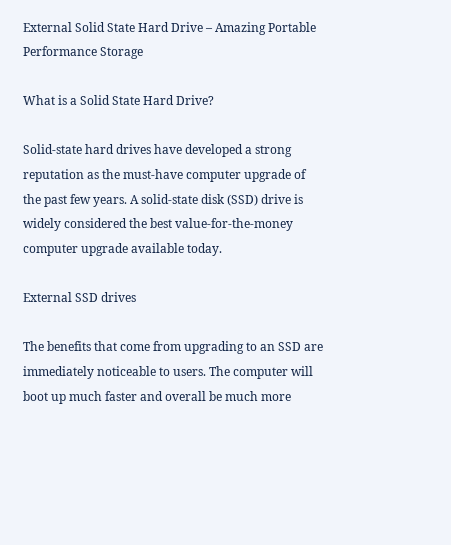External Solid State Hard Drive – Amazing Portable Performance Storage

What is a Solid State Hard Drive?

Solid-state hard drives have developed a strong reputation as the must-have computer upgrade of the past few years. A solid-state disk (SSD) drive is widely considered the best value-for-the-money computer upgrade available today.

External SSD drives

The benefits that come from upgrading to an SSD are immediately noticeable to users. The computer will boot up much faster and overall be much more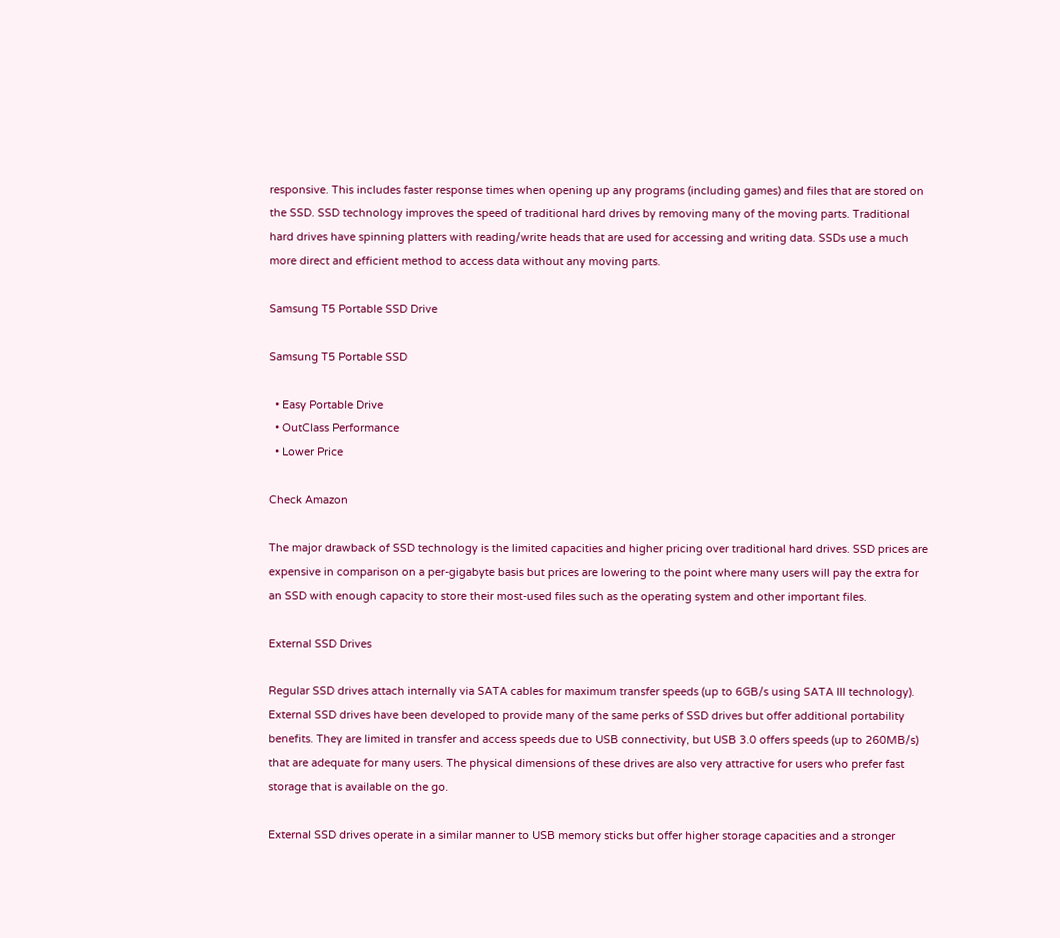responsive. This includes faster response times when opening up any programs (including games) and files that are stored on the SSD. SSD technology improves the speed of traditional hard drives by removing many of the moving parts. Traditional hard drives have spinning platters with reading/write heads that are used for accessing and writing data. SSDs use a much more direct and efficient method to access data without any moving parts.

Samsung T5 Portable SSD Drive

Samsung T5 Portable SSD

  • Easy Portable Drive
  • OutClass Performance
  • Lower Price

Check Amazon

The major drawback of SSD technology is the limited capacities and higher pricing over traditional hard drives. SSD prices are expensive in comparison on a per-gigabyte basis but prices are lowering to the point where many users will pay the extra for an SSD with enough capacity to store their most-used files such as the operating system and other important files.

External SSD Drives

Regular SSD drives attach internally via SATA cables for maximum transfer speeds (up to 6GB/s using SATA III technology). External SSD drives have been developed to provide many of the same perks of SSD drives but offer additional portability benefits. They are limited in transfer and access speeds due to USB connectivity, but USB 3.0 offers speeds (up to 260MB/s) that are adequate for many users. The physical dimensions of these drives are also very attractive for users who prefer fast storage that is available on the go.

External SSD drives operate in a similar manner to USB memory sticks but offer higher storage capacities and a stronger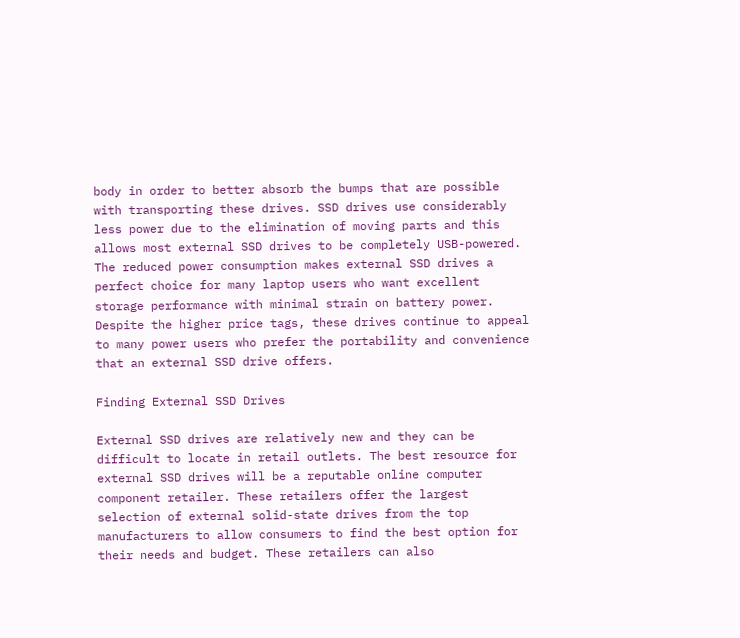body in order to better absorb the bumps that are possible with transporting these drives. SSD drives use considerably less power due to the elimination of moving parts and this allows most external SSD drives to be completely USB-powered. The reduced power consumption makes external SSD drives a perfect choice for many laptop users who want excellent storage performance with minimal strain on battery power. Despite the higher price tags, these drives continue to appeal to many power users who prefer the portability and convenience that an external SSD drive offers.

Finding External SSD Drives

External SSD drives are relatively new and they can be difficult to locate in retail outlets. The best resource for external SSD drives will be a reputable online computer component retailer. These retailers offer the largest selection of external solid-state drives from the top manufacturers to allow consumers to find the best option for their needs and budget. These retailers can also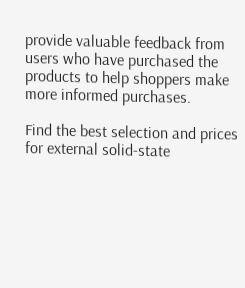provide valuable feedback from users who have purchased the products to help shoppers make more informed purchases.

Find the best selection and prices for external solid-state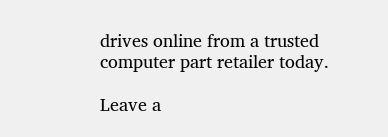drives online from a trusted computer part retailer today.

Leave a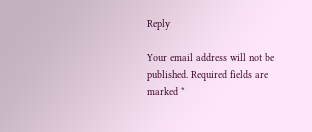Reply

Your email address will not be published. Required fields are marked *